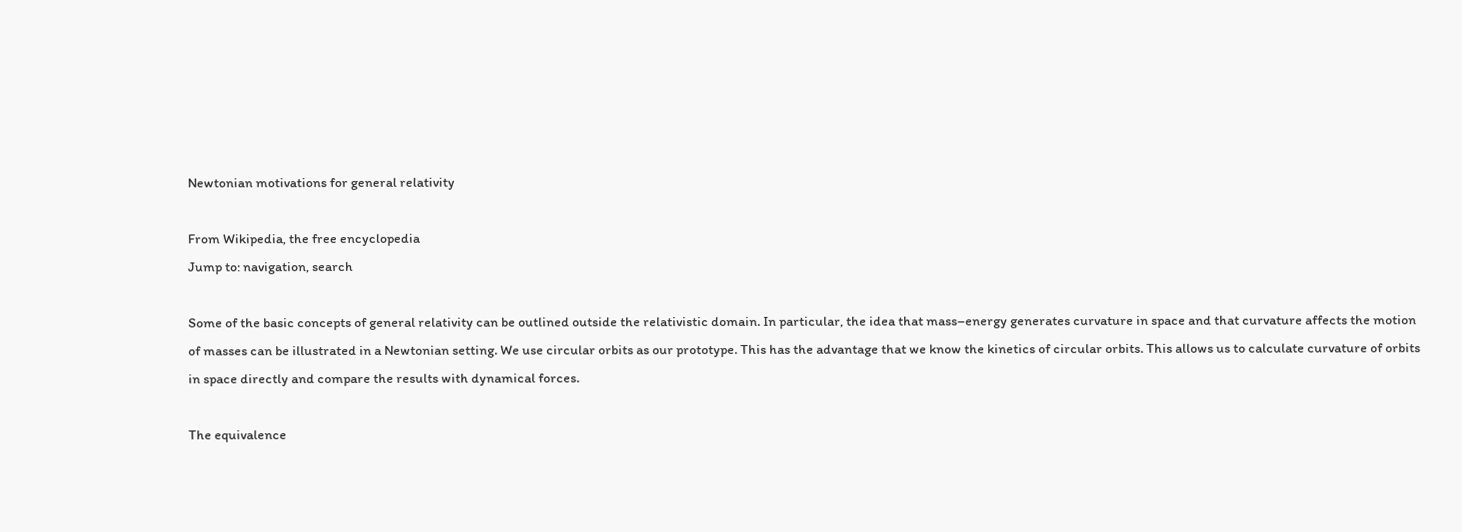Newtonian motivations for general relativity

From Wikipedia, the free encyclopedia
Jump to: navigation, search

Some of the basic concepts of general relativity can be outlined outside the relativistic domain. In particular, the idea that mass–energy generates curvature in space and that curvature affects the motion of masses can be illustrated in a Newtonian setting. We use circular orbits as our prototype. This has the advantage that we know the kinetics of circular orbits. This allows us to calculate curvature of orbits in space directly and compare the results with dynamical forces.

The equivalence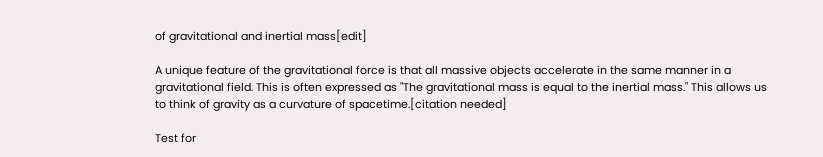of gravitational and inertial mass[edit]

A unique feature of the gravitational force is that all massive objects accelerate in the same manner in a gravitational field. This is often expressed as "The gravitational mass is equal to the inertial mass." This allows us to think of gravity as a curvature of spacetime.[citation needed]

Test for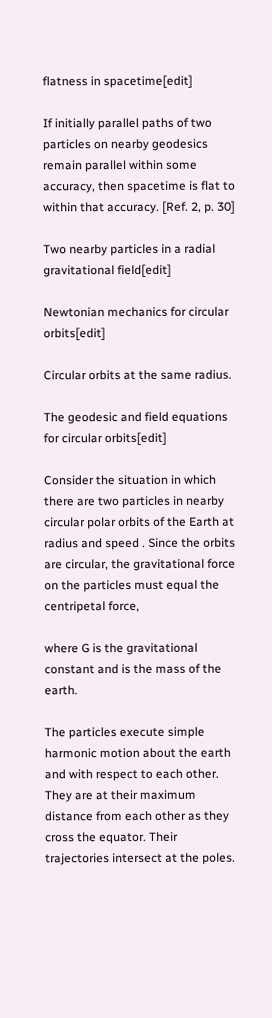flatness in spacetime[edit]

If initially parallel paths of two particles on nearby geodesics remain parallel within some accuracy, then spacetime is flat to within that accuracy. [Ref. 2, p. 30]

Two nearby particles in a radial gravitational field[edit]

Newtonian mechanics for circular orbits[edit]

Circular orbits at the same radius.

The geodesic and field equations for circular orbits[edit]

Consider the situation in which there are two particles in nearby circular polar orbits of the Earth at radius and speed . Since the orbits are circular, the gravitational force on the particles must equal the centripetal force,

where G is the gravitational constant and is the mass of the earth.

The particles execute simple harmonic motion about the earth and with respect to each other. They are at their maximum distance from each other as they cross the equator. Their trajectories intersect at the poles.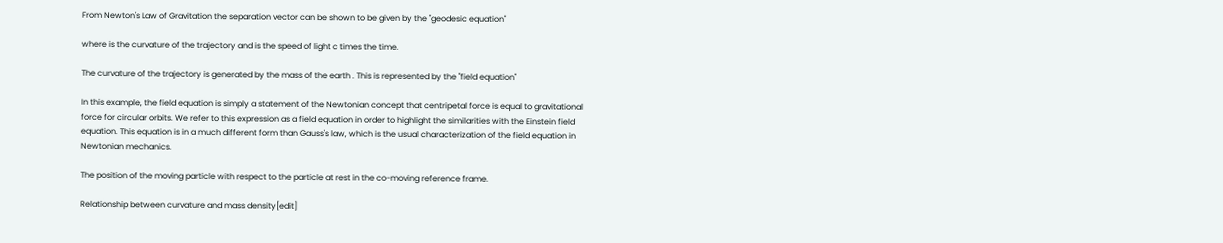From Newton's Law of Gravitation the separation vector can be shown to be given by the "geodesic equation"

where is the curvature of the trajectory and is the speed of light c times the time.

The curvature of the trajectory is generated by the mass of the earth . This is represented by the "field equation"

In this example, the field equation is simply a statement of the Newtonian concept that centripetal force is equal to gravitational force for circular orbits. We refer to this expression as a field equation in order to highlight the similarities with the Einstein field equation. This equation is in a much different form than Gauss's law, which is the usual characterization of the field equation in Newtonian mechanics.

The position of the moving particle with respect to the particle at rest in the co-moving reference frame.

Relationship between curvature and mass density[edit]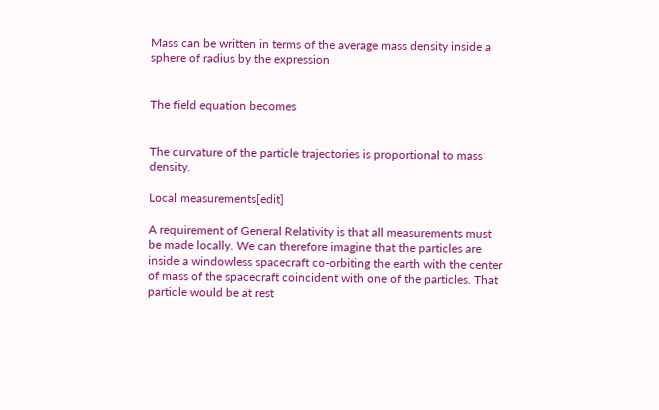Mass can be written in terms of the average mass density inside a sphere of radius by the expression


The field equation becomes


The curvature of the particle trajectories is proportional to mass density.

Local measurements[edit]

A requirement of General Relativity is that all measurements must be made locally. We can therefore imagine that the particles are inside a windowless spacecraft co-orbiting the earth with the center of mass of the spacecraft coincident with one of the particles. That particle would be at rest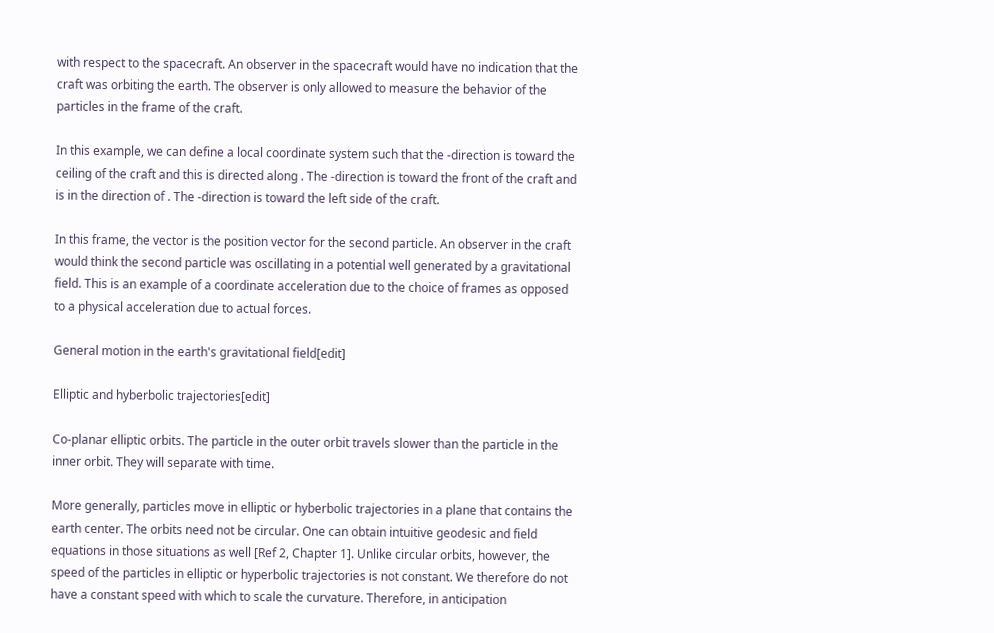with respect to the spacecraft. An observer in the spacecraft would have no indication that the craft was orbiting the earth. The observer is only allowed to measure the behavior of the particles in the frame of the craft.

In this example, we can define a local coordinate system such that the -direction is toward the ceiling of the craft and this is directed along . The -direction is toward the front of the craft and is in the direction of . The -direction is toward the left side of the craft.

In this frame, the vector is the position vector for the second particle. An observer in the craft would think the second particle was oscillating in a potential well generated by a gravitational field. This is an example of a coordinate acceleration due to the choice of frames as opposed to a physical acceleration due to actual forces.

General motion in the earth's gravitational field[edit]

Elliptic and hyberbolic trajectories[edit]

Co-planar elliptic orbits. The particle in the outer orbit travels slower than the particle in the inner orbit. They will separate with time.

More generally, particles move in elliptic or hyberbolic trajectories in a plane that contains the earth center. The orbits need not be circular. One can obtain intuitive geodesic and field equations in those situations as well [Ref 2, Chapter 1]. Unlike circular orbits, however, the speed of the particles in elliptic or hyperbolic trajectories is not constant. We therefore do not have a constant speed with which to scale the curvature. Therefore, in anticipation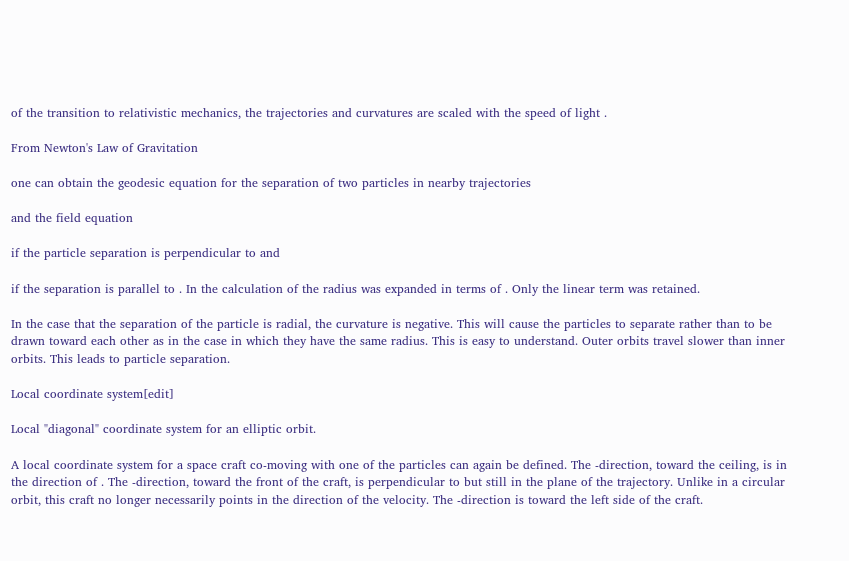of the transition to relativistic mechanics, the trajectories and curvatures are scaled with the speed of light .

From Newton's Law of Gravitation

one can obtain the geodesic equation for the separation of two particles in nearby trajectories

and the field equation

if the particle separation is perpendicular to and

if the separation is parallel to . In the calculation of the radius was expanded in terms of . Only the linear term was retained.

In the case that the separation of the particle is radial, the curvature is negative. This will cause the particles to separate rather than to be drawn toward each other as in the case in which they have the same radius. This is easy to understand. Outer orbits travel slower than inner orbits. This leads to particle separation.

Local coordinate system[edit]

Local "diagonal" coordinate system for an elliptic orbit.

A local coordinate system for a space craft co-moving with one of the particles can again be defined. The -direction, toward the ceiling, is in the direction of . The -direction, toward the front of the craft, is perpendicular to but still in the plane of the trajectory. Unlike in a circular orbit, this craft no longer necessarily points in the direction of the velocity. The -direction is toward the left side of the craft.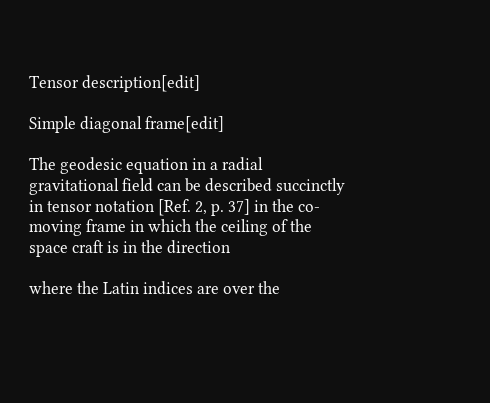Tensor description[edit]

Simple diagonal frame[edit]

The geodesic equation in a radial gravitational field can be described succinctly in tensor notation [Ref. 2, p. 37] in the co-moving frame in which the ceiling of the space craft is in the direction

where the Latin indices are over the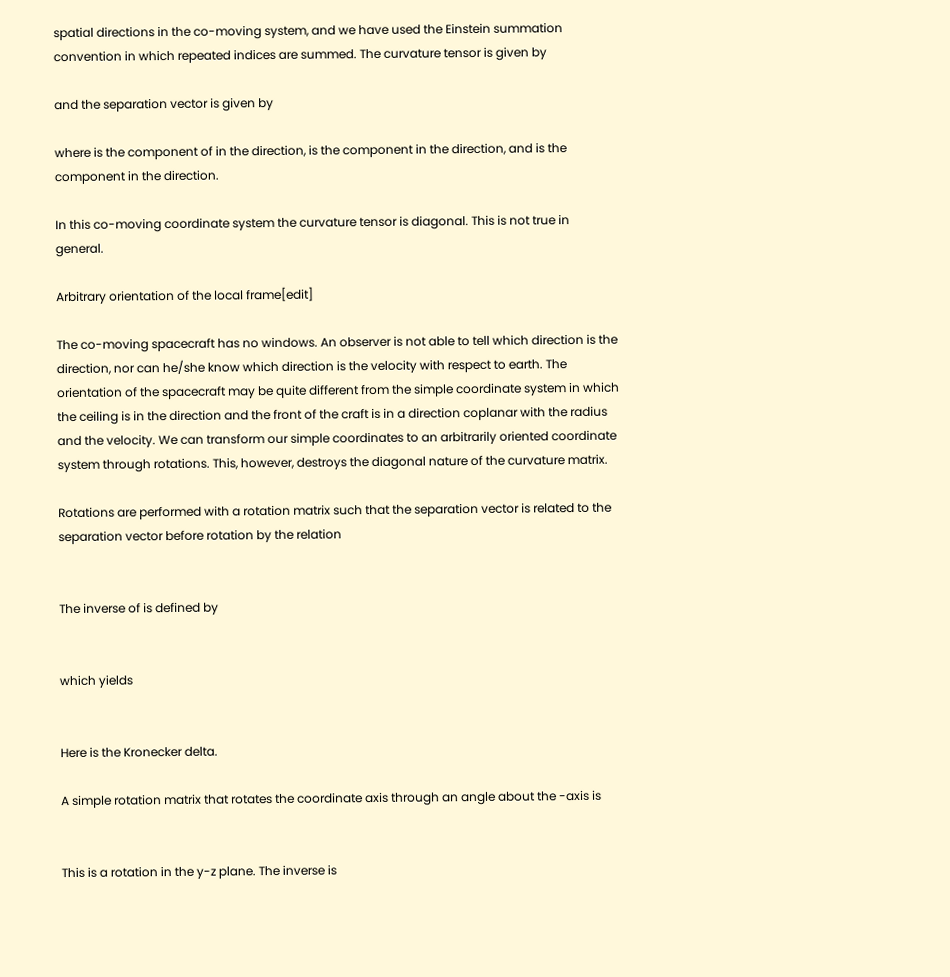spatial directions in the co-moving system, and we have used the Einstein summation convention in which repeated indices are summed. The curvature tensor is given by

and the separation vector is given by

where is the component of in the direction, is the component in the direction, and is the component in the direction.

In this co-moving coordinate system the curvature tensor is diagonal. This is not true in general.

Arbitrary orientation of the local frame[edit]

The co-moving spacecraft has no windows. An observer is not able to tell which direction is the direction, nor can he/she know which direction is the velocity with respect to earth. The orientation of the spacecraft may be quite different from the simple coordinate system in which the ceiling is in the direction and the front of the craft is in a direction coplanar with the radius and the velocity. We can transform our simple coordinates to an arbitrarily oriented coordinate system through rotations. This, however, destroys the diagonal nature of the curvature matrix.

Rotations are performed with a rotation matrix such that the separation vector is related to the separation vector before rotation by the relation


The inverse of is defined by


which yields


Here is the Kronecker delta.

A simple rotation matrix that rotates the coordinate axis through an angle about the -axis is


This is a rotation in the y-z plane. The inverse is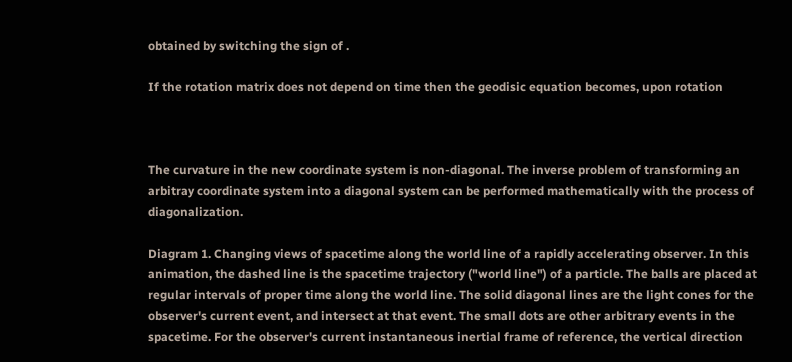obtained by switching the sign of .

If the rotation matrix does not depend on time then the geodisic equation becomes, upon rotation



The curvature in the new coordinate system is non-diagonal. The inverse problem of transforming an arbitray coordinate system into a diagonal system can be performed mathematically with the process of diagonalization.

Diagram 1. Changing views of spacetime along the world line of a rapidly accelerating observer. In this animation, the dashed line is the spacetime trajectory ("world line") of a particle. The balls are placed at regular intervals of proper time along the world line. The solid diagonal lines are the light cones for the observer's current event, and intersect at that event. The small dots are other arbitrary events in the spacetime. For the observer's current instantaneous inertial frame of reference, the vertical direction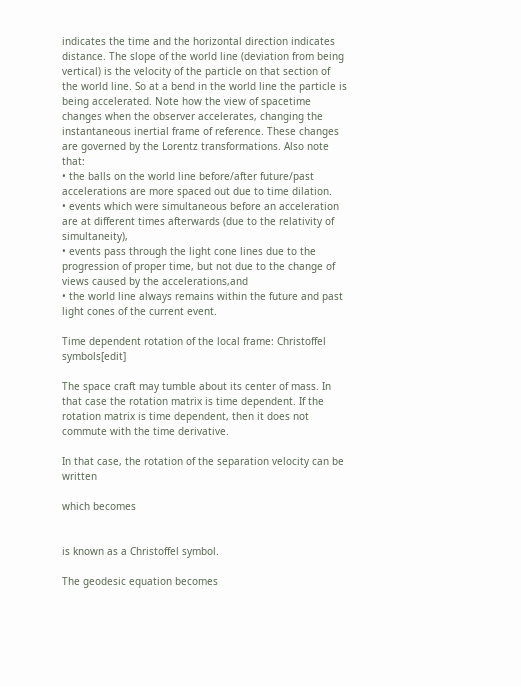indicates the time and the horizontal direction indicates distance. The slope of the world line (deviation from being vertical) is the velocity of the particle on that section of the world line. So at a bend in the world line the particle is being accelerated. Note how the view of spacetime changes when the observer accelerates, changing the instantaneous inertial frame of reference. These changes are governed by the Lorentz transformations. Also note that:
• the balls on the world line before/after future/past accelerations are more spaced out due to time dilation.
• events which were simultaneous before an acceleration are at different times afterwards (due to the relativity of simultaneity),
• events pass through the light cone lines due to the progression of proper time, but not due to the change of views caused by the accelerations,and
• the world line always remains within the future and past light cones of the current event.

Time dependent rotation of the local frame: Christoffel symbols[edit]

The space craft may tumble about its center of mass. In that case the rotation matrix is time dependent. If the rotation matrix is time dependent, then it does not commute with the time derivative.

In that case, the rotation of the separation velocity can be written

which becomes


is known as a Christoffel symbol.

The geodesic equation becomes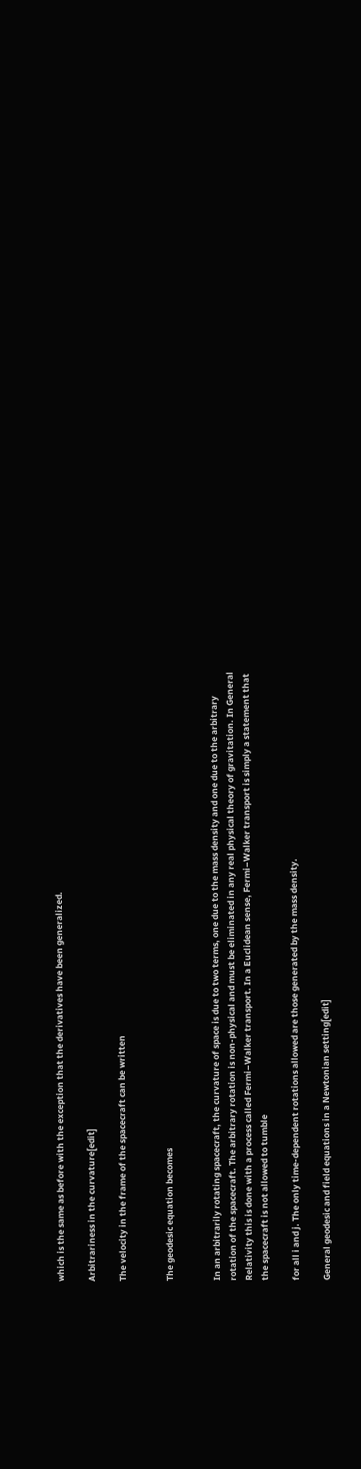which is the same as before with the exception that the derivatives have been generalized.

Arbitrariness in the curvature[edit]

The velocity in the frame of the spacecraft can be written


The geodesic equation becomes


In an arbitrarily rotating spacecraft, the curvature of space is due to two terms, one due to the mass density and one due to the arbitrary rotation of the spacecraft. The arbitrary rotation is non-physical and must be eliminated in any real physical theory of gravitation. In General Relativity this is done with a process called Fermi–Walker transport. In a Euclidean sense, Fermi–Walker transport is simply a statement that the spacecraft is not allowed to tumble

for all i and j. The only time-dependent rotations allowed are those generated by the mass density.

General geodesic and field equations in a Newtonian setting[edit]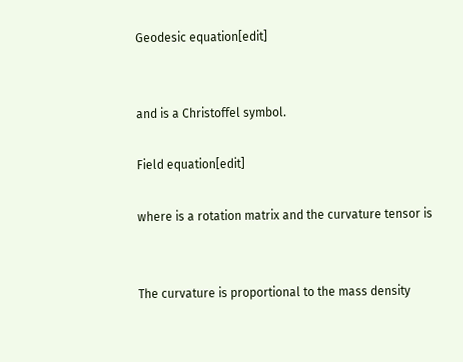Geodesic equation[edit]


and is a Christoffel symbol.

Field equation[edit]

where is a rotation matrix and the curvature tensor is


The curvature is proportional to the mass density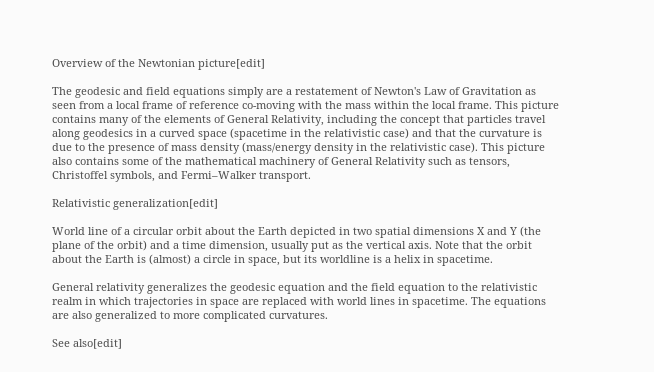Overview of the Newtonian picture[edit]

The geodesic and field equations simply are a restatement of Newton's Law of Gravitation as seen from a local frame of reference co-moving with the mass within the local frame. This picture contains many of the elements of General Relativity, including the concept that particles travel along geodesics in a curved space (spacetime in the relativistic case) and that the curvature is due to the presence of mass density (mass/energy density in the relativistic case). This picture also contains some of the mathematical machinery of General Relativity such as tensors, Christoffel symbols, and Fermi–Walker transport.

Relativistic generalization[edit]

World line of a circular orbit about the Earth depicted in two spatial dimensions X and Y (the plane of the orbit) and a time dimension, usually put as the vertical axis. Note that the orbit about the Earth is (almost) a circle in space, but its worldline is a helix in spacetime.

General relativity generalizes the geodesic equation and the field equation to the relativistic realm in which trajectories in space are replaced with world lines in spacetime. The equations are also generalized to more complicated curvatures.

See also[edit]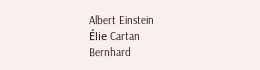Albert Einstein
Élie Cartan
Bernhard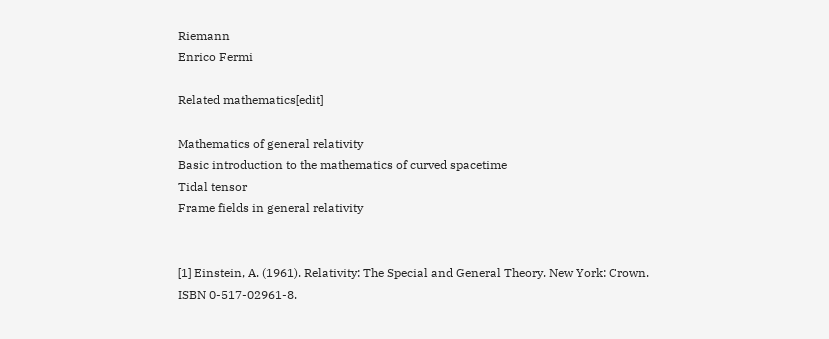Riemann
Enrico Fermi

Related mathematics[edit]

Mathematics of general relativity
Basic introduction to the mathematics of curved spacetime
Tidal tensor
Frame fields in general relativity


[1] Einstein, A. (1961). Relativity: The Special and General Theory. New York: Crown. ISBN 0-517-02961-8.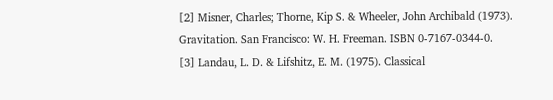[2] Misner, Charles; Thorne, Kip S. & Wheeler, John Archibald (1973). Gravitation. San Francisco: W. H. Freeman. ISBN 0-7167-0344-0.
[3] Landau, L. D. & Lifshitz, E. M. (1975). Classical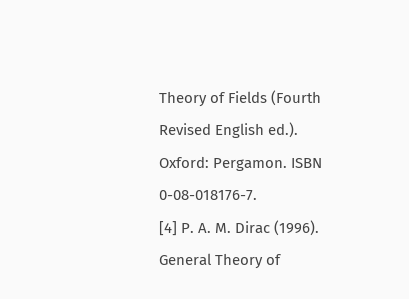Theory of Fields (Fourth Revised English ed.). Oxford: Pergamon. ISBN 0-08-018176-7.
[4] P. A. M. Dirac (1996). General Theory of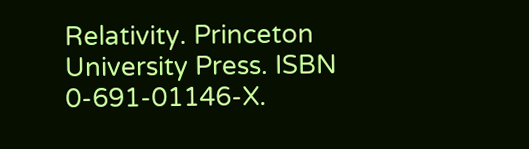Relativity. Princeton University Press. ISBN 0-691-01146-X.